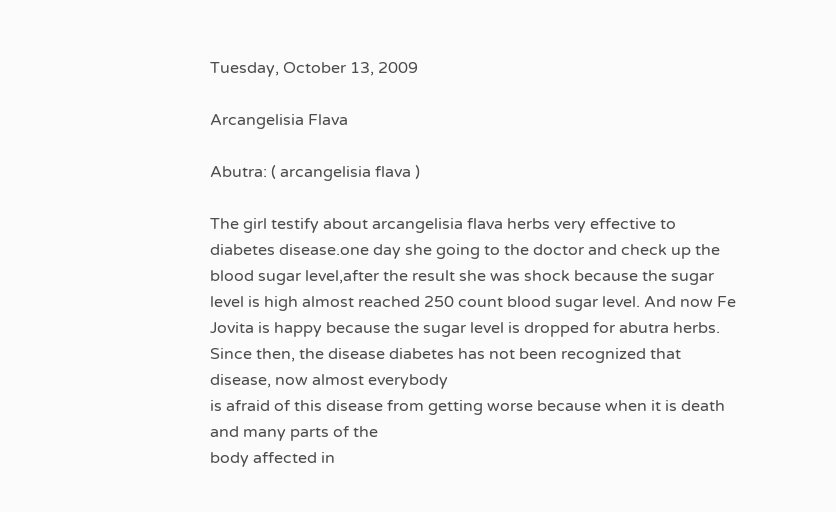Tuesday, October 13, 2009

Arcangelisia Flava

Abutra: ( arcangelisia flava )

The girl testify about arcangelisia flava herbs very effective to diabetes disease.one day she going to the doctor and check up the blood sugar level,after the result she was shock because the sugar level is high almost reached 250 count blood sugar level. And now Fe Jovita is happy because the sugar level is dropped for abutra herbs.
Since then, the disease diabetes has not been recognized that disease, now almost everybody
is afraid of this disease from getting worse because when it is death and many parts of the
body affected in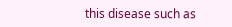this disease such as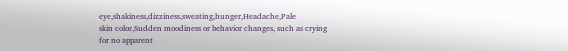eye,shakiness,dizziness,sweating,hunger,Headache,Pale
skin color,Sudden moodiness or behavior changes, such as crying for no apparent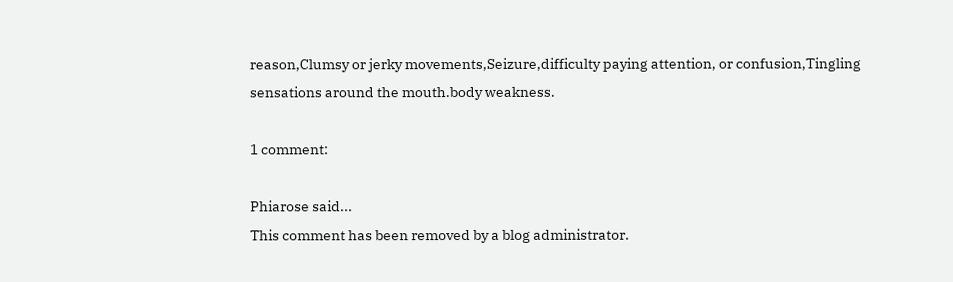reason,Clumsy or jerky movements,Seizure,difficulty paying attention, or confusion,Tingling
sensations around the mouth.body weakness.

1 comment:

Phiarose said...
This comment has been removed by a blog administrator.